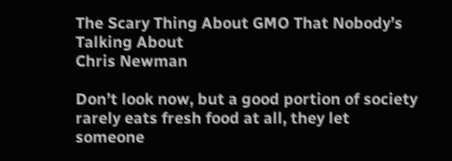The Scary Thing About GMO That Nobody’s Talking About
Chris Newman

Don’t look now, but a good portion of society rarely eats fresh food at all, they let someone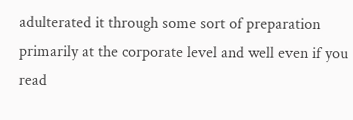adulterated it through some sort of preparation primarily at the corporate level and well even if you read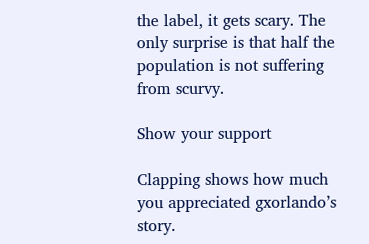the label, it gets scary. The only surprise is that half the population is not suffering from scurvy.

Show your support

Clapping shows how much you appreciated gxorlando’s story.